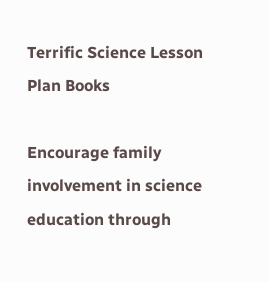Terrific Science Lesson Plan Books

Encourage family involvement in science education through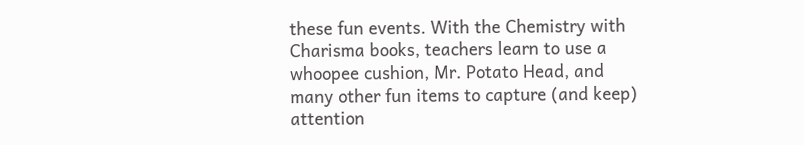these fun events. With the Chemistry with Charisma books, teachers learn to use a whoopee cushion, Mr. Potato Head, and many other fun items to capture (and keep) attention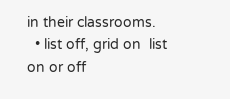in their classrooms.
  • list off, grid on  list on or off